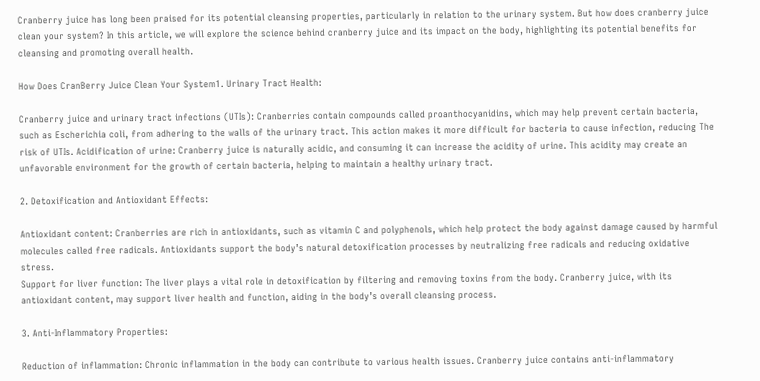Cranberry juice has long been praised for its potential cleansing properties, particularly in relation to the urinary system. But how does cranberry juice clean your system? In this article, we will explore the science behind cranberry juice and its impact on the body, highlighting its potential benefits for cleansing and promoting overall health.

How Does CranBerry Juice Clean Your System1. Urinary Tract Health:

Cranberry juice and urinary tract infections (UTIs): Cranberries contain compounds called proanthocyanidins, which may help prevent certain bacteria, such as Escherichia coli, from adhering to the walls of the urinary tract. This action makes it more difficult for bacteria to cause infection, reducing The risk of UTIs. Acidification of urine: Cranberry juice is naturally acidic, and consuming it can increase the acidity of urine. This acidity may create an unfavorable environment for the growth of certain bacteria, helping to maintain a healthy urinary tract.

2. Detoxification and Antioxidant Effects:

Antioxidant content: Cranberries are rich in antioxidants, such as vitamin C and polyphenols, which help protect the body against damage caused by harmful molecules called free radicals. Antioxidants support the body’s natural detoxification processes by neutralizing free radicals and reducing oxidative stress.
Support for liver function: The liver plays a vital role in detoxification by filtering and removing toxins from the body. Cranberry juice, with its antioxidant content, may support liver health and function, aiding in the body’s overall cleansing process.

3. Anti-Inflammatory Properties:

Reduction of inflammation: Chronic inflammation in the body can contribute to various health issues. Cranberry juice contains anti-inflammatory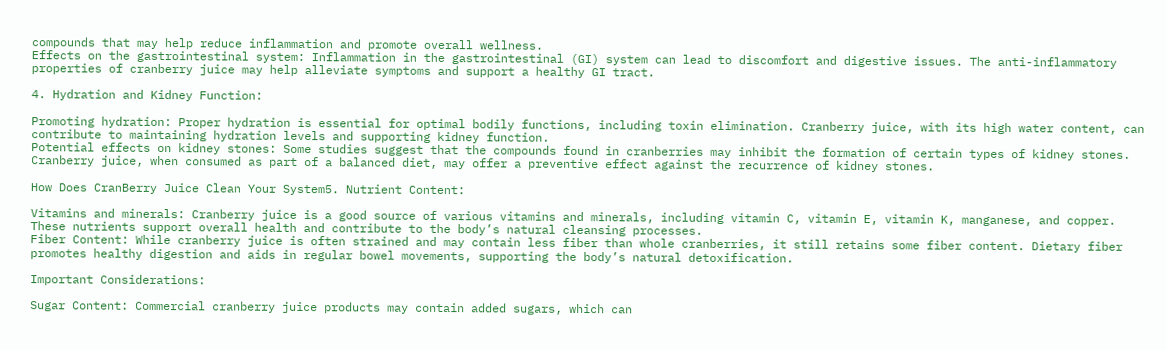compounds that may help reduce inflammation and promote overall wellness.
Effects on the gastrointestinal system: Inflammation in the gastrointestinal (GI) system can lead to discomfort and digestive issues. The anti-inflammatory properties of cranberry juice may help alleviate symptoms and support a healthy GI tract.

4. Hydration and Kidney Function:

Promoting hydration: Proper hydration is essential for optimal bodily functions, including toxin elimination. Cranberry juice, with its high water content, can contribute to maintaining hydration levels and supporting kidney function.
Potential effects on kidney stones: Some studies suggest that the compounds found in cranberries may inhibit the formation of certain types of kidney stones. Cranberry juice, when consumed as part of a balanced diet, may offer a preventive effect against the recurrence of kidney stones.

How Does CranBerry Juice Clean Your System5. Nutrient Content:

Vitamins and minerals: Cranberry juice is a good source of various vitamins and minerals, including vitamin C, vitamin E, vitamin K, manganese, and copper. These nutrients support overall health and contribute to the body’s natural cleansing processes.
Fiber Content: While cranberry juice is often strained and may contain less fiber than whole cranberries, it still retains some fiber content. Dietary fiber promotes healthy digestion and aids in regular bowel movements, supporting the body’s natural detoxification.

Important Considerations:

Sugar Content: Commercial cranberry juice products may contain added sugars, which can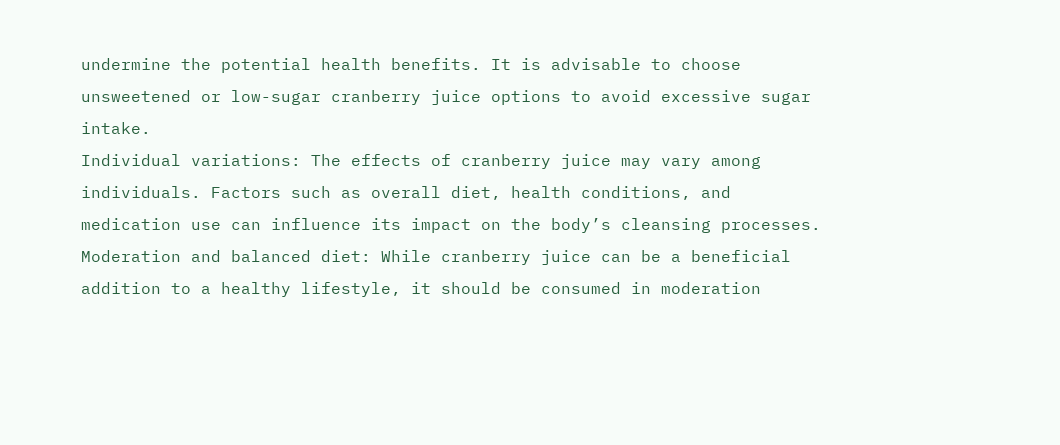undermine the potential health benefits. It is advisable to choose unsweetened or low-sugar cranberry juice options to avoid excessive sugar intake.
Individual variations: The effects of cranberry juice may vary among individuals. Factors such as overall diet, health conditions, and medication use can influence its impact on the body’s cleansing processes.
Moderation and balanced diet: While cranberry juice can be a beneficial addition to a healthy lifestyle, it should be consumed in moderation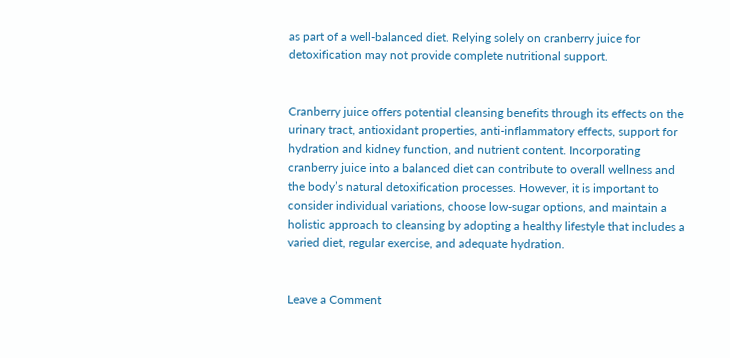as part of a well-balanced diet. Relying solely on cranberry juice for detoxification may not provide complete nutritional support.


Cranberry juice offers potential cleansing benefits through its effects on the urinary tract, antioxidant properties, anti-inflammatory effects, support for hydration and kidney function, and nutrient content. Incorporating cranberry juice into a balanced diet can contribute to overall wellness and the body’s natural detoxification processes. However, it is important to consider individual variations, choose low-sugar options, and maintain a holistic approach to cleansing by adopting a healthy lifestyle that includes a varied diet, regular exercise, and adequate hydration.


Leave a Comment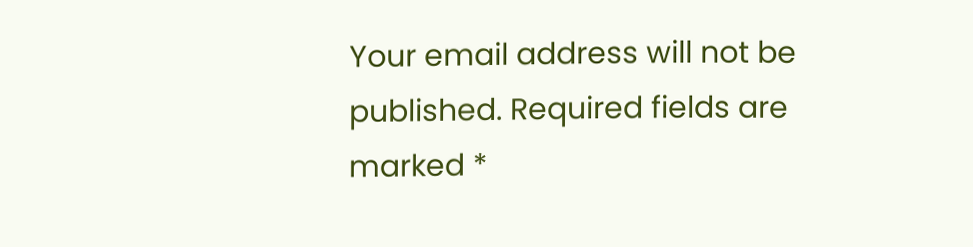Your email address will not be published. Required fields are marked *